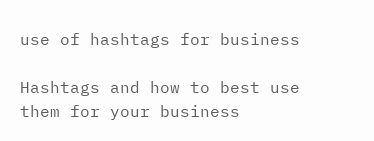use of hashtags for business

Hashtags and how to best use them for your business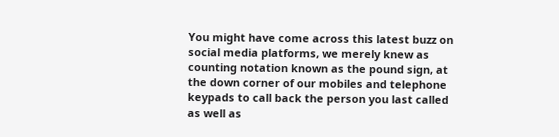You might have come across this latest buzz on social media platforms, we merely knew as counting notation known as the pound sign, at the down corner of our mobiles and telephone keypads to call back the person you last called as well as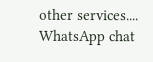other services....
WhatsApp chat